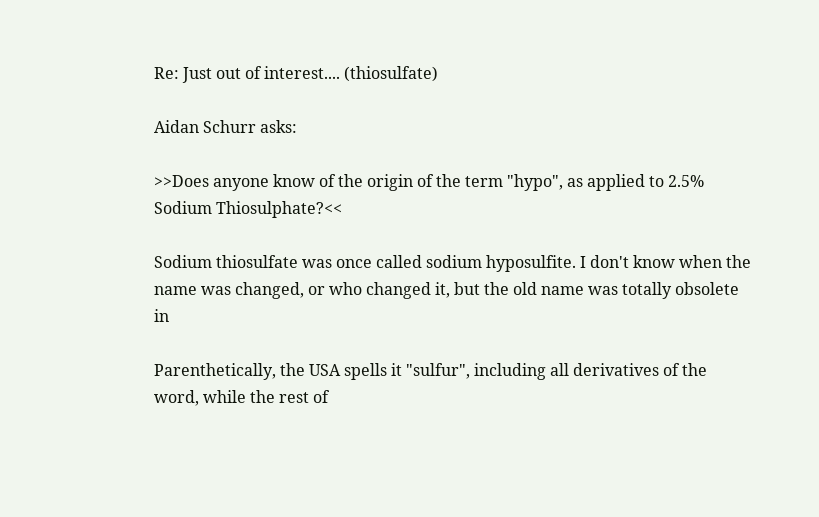Re: Just out of interest.... (thiosulfate)

Aidan Schurr asks:

>>Does anyone know of the origin of the term "hypo", as applied to 2.5%
Sodium Thiosulphate?<<

Sodium thiosulfate was once called sodium hyposulfite. I don't know when the
name was changed, or who changed it, but the old name was totally obsolete in

Parenthetically, the USA spells it "sulfur", including all derivatives of the
word, while the rest of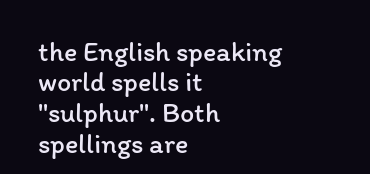the English speaking world spells it "sulphur". Both
spellings are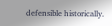defensible historically.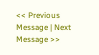<< Previous Message | Next Message >>